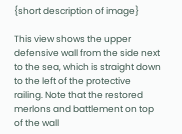{short description of image}

This view shows the upper defensive wall from the side next to the sea, which is straight down to the left of the protective railing. Note that the restored merlons and battlement on top of the wall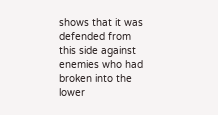shows that it was defended from this side against enemies who had broken into the lower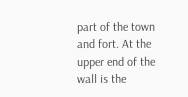part of the town and fort. At the upper end of the wall is the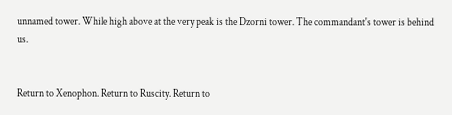unnamed tower. While high above at the very peak is the Dzorni tower. The commandant's tower is behind us.


Return to Xenophon. Return to Ruscity. Return to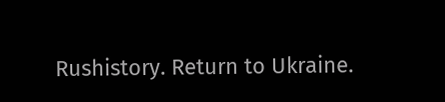Rushistory. Return to Ukraine.